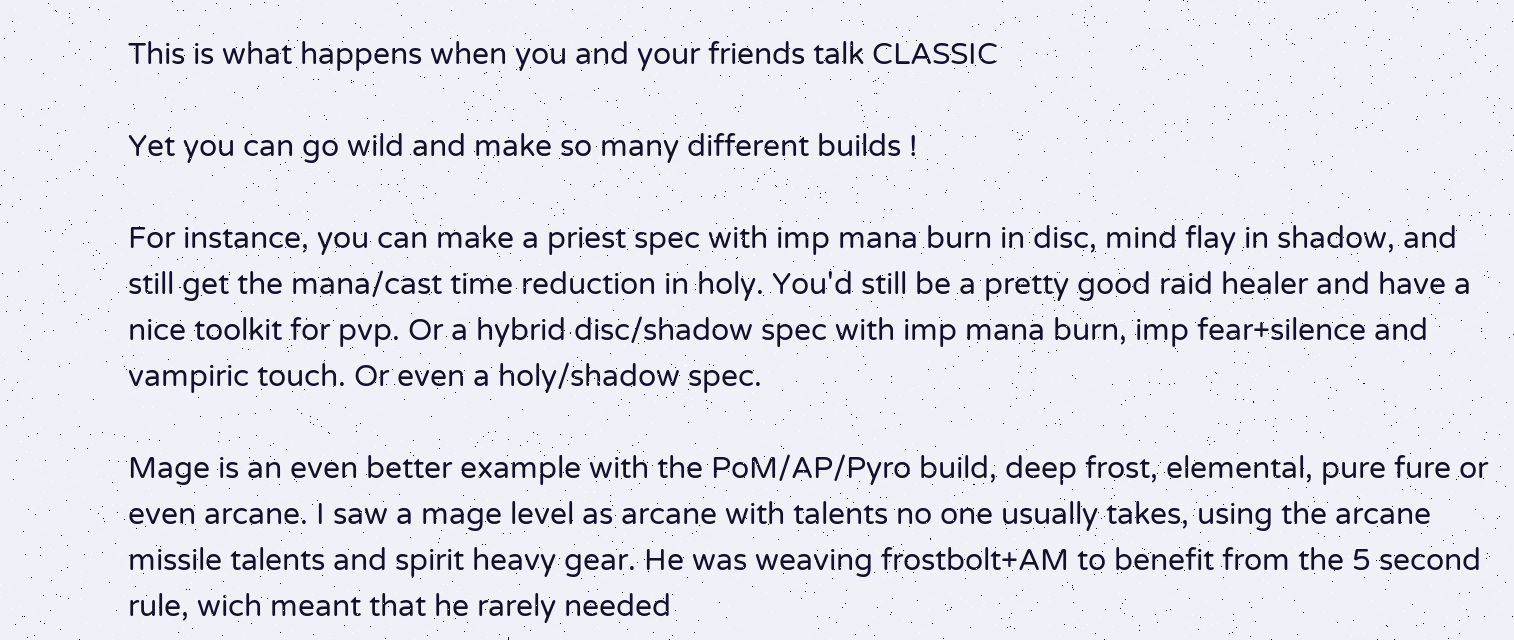This is what happens when you and your friends talk CLASSIC

Yet you can go wild and make so many different builds !

For instance, you can make a priest spec with imp mana burn in disc, mind flay in shadow, and still get the mana/cast time reduction in holy. You'd still be a pretty good raid healer and have a nice toolkit for pvp. Or a hybrid disc/shadow spec with imp mana burn, imp fear+silence and vampiric touch. Or even a holy/shadow spec.

Mage is an even better example with the PoM/AP/Pyro build, deep frost, elemental, pure fure or even arcane. I saw a mage level as arcane with talents no one usually takes, using the arcane missile talents and spirit heavy gear. He was weaving frostbolt+AM to benefit from the 5 second rule, wich meant that he rarely needed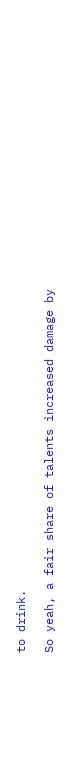to drink.

So yeah, a fair share of talents increased damage by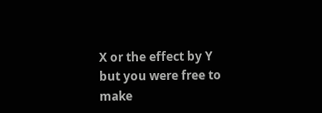X or the effect by Y but you were free to make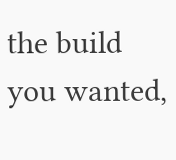the build you wanted,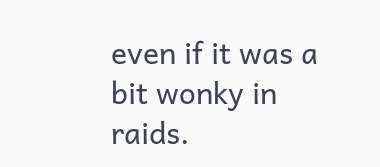even if it was a bit wonky in raids.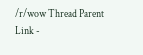/r/wow Thread Parent Link -